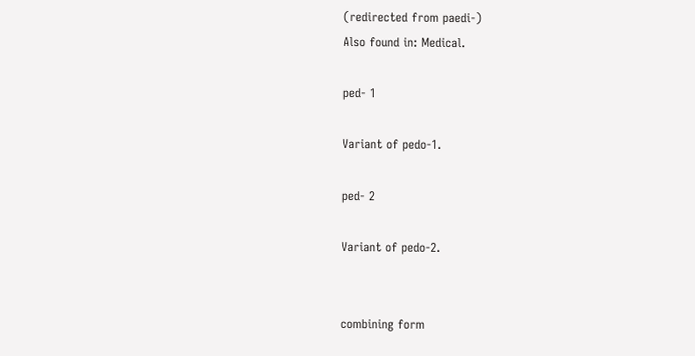(redirected from paedi-)
Also found in: Medical.

ped- 1

Variant of pedo-1.

ped- 2

Variant of pedo-2.


combining form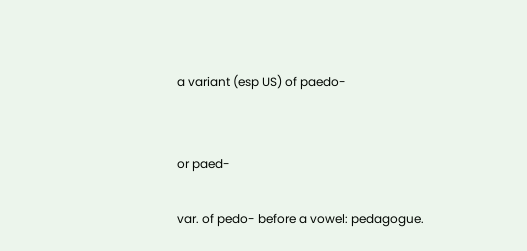a variant (esp US) of paedo-


or paed-

var. of pedo- before a vowel: pedagogue.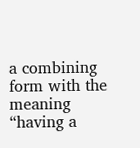a combining form with the meaning “having a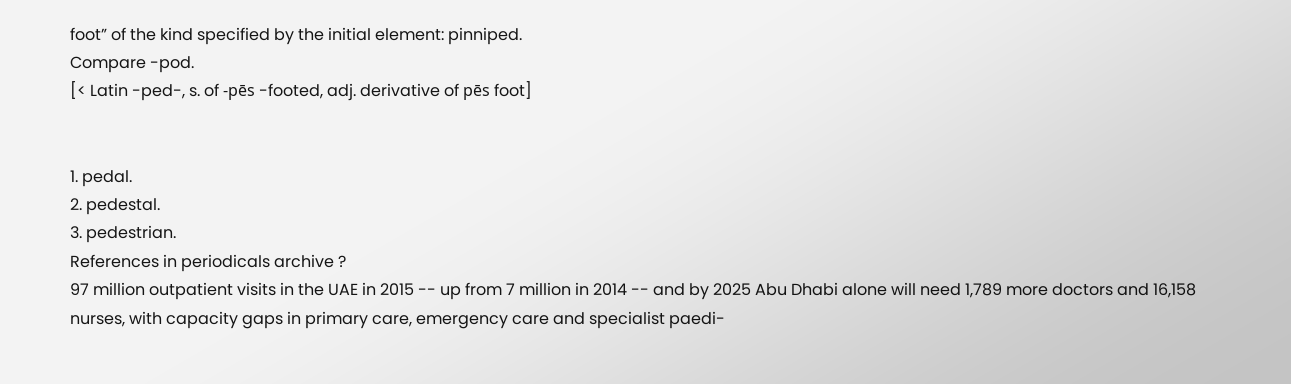foot” of the kind specified by the initial element: pinniped.
Compare -pod.
[< Latin -ped-, s. of -pēs -footed, adj. derivative of pēs foot]


1. pedal.
2. pedestal.
3. pedestrian.
References in periodicals archive ?
97 million outpatient visits in the UAE in 2015 -- up from 7 million in 2014 -- and by 2025 Abu Dhabi alone will need 1,789 more doctors and 16,158 nurses, with capacity gaps in primary care, emergency care and specialist paedi-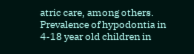atric care, among others.
Prevalence of hypodontia in 4-18 year old children in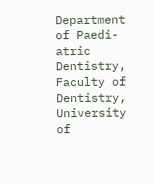Department of Paedi- atric Dentistry, Faculty of Dentistry, University of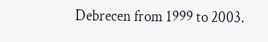Debrecen from 1999 to 2003.